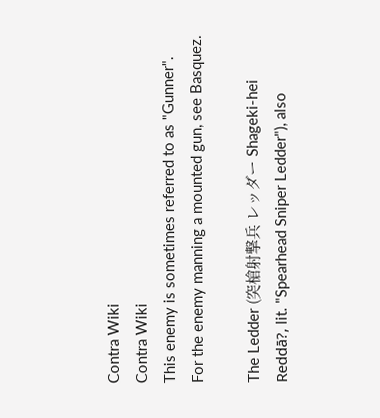Contra Wiki
Contra Wiki
This enemy is sometimes referred to as "Gunner". For the enemy manning a mounted gun, see Basquez.

The Ledder (突槍射撃兵 レッダー Shageki-hei Reddā?, lit. "Spearhead Sniper Ledder"), also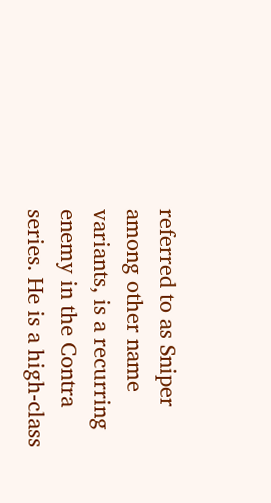referred to as Sniper among other name variants, is a recurring enemy in the Contra series. He is a high-class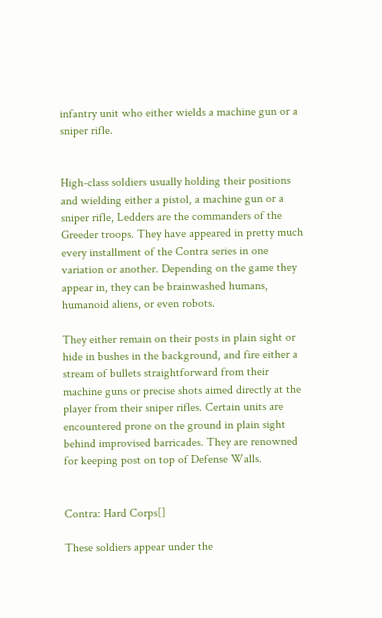infantry unit who either wields a machine gun or a sniper rifle.


High-class soldiers usually holding their positions and wielding either a pistol, a machine gun or a sniper rifle, Ledders are the commanders of the Greeder troops. They have appeared in pretty much every installment of the Contra series in one variation or another. Depending on the game they appear in, they can be brainwashed humans, humanoid aliens, or even robots.

They either remain on their posts in plain sight or hide in bushes in the background, and fire either a stream of bullets straightforward from their machine guns or precise shots aimed directly at the player from their sniper rifles. Certain units are encountered prone on the ground in plain sight behind improvised barricades. They are renowned for keeping post on top of Defense Walls.


Contra: Hard Corps[]

These soldiers appear under the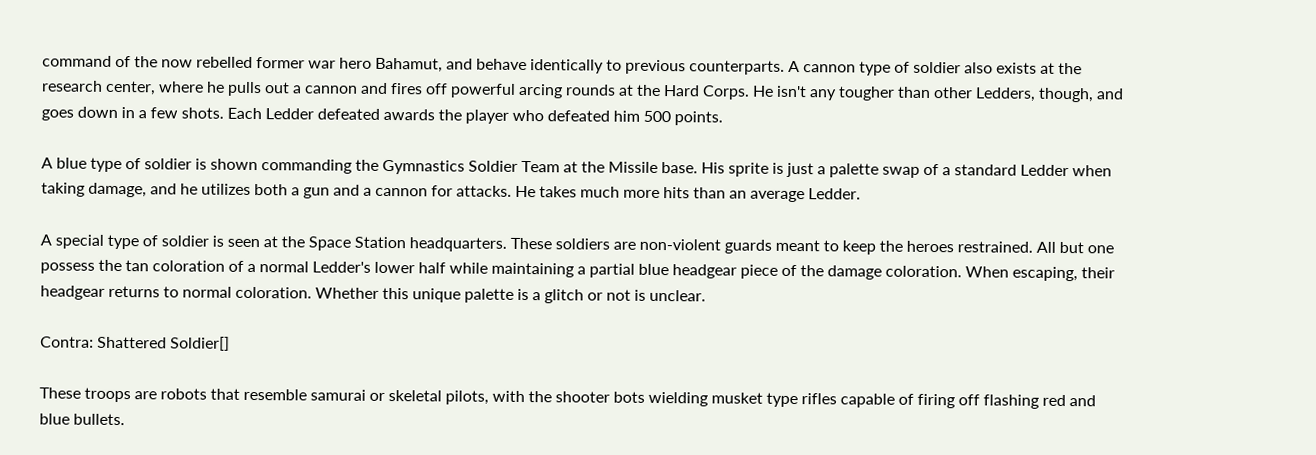command of the now rebelled former war hero Bahamut, and behave identically to previous counterparts. A cannon type of soldier also exists at the research center, where he pulls out a cannon and fires off powerful arcing rounds at the Hard Corps. He isn't any tougher than other Ledders, though, and goes down in a few shots. Each Ledder defeated awards the player who defeated him 500 points.

A blue type of soldier is shown commanding the Gymnastics Soldier Team at the Missile base. His sprite is just a palette swap of a standard Ledder when taking damage, and he utilizes both a gun and a cannon for attacks. He takes much more hits than an average Ledder.

A special type of soldier is seen at the Space Station headquarters. These soldiers are non-violent guards meant to keep the heroes restrained. All but one possess the tan coloration of a normal Ledder's lower half while maintaining a partial blue headgear piece of the damage coloration. When escaping, their headgear returns to normal coloration. Whether this unique palette is a glitch or not is unclear.

Contra: Shattered Soldier[]

These troops are robots that resemble samurai or skeletal pilots, with the shooter bots wielding musket type rifles capable of firing off flashing red and blue bullets.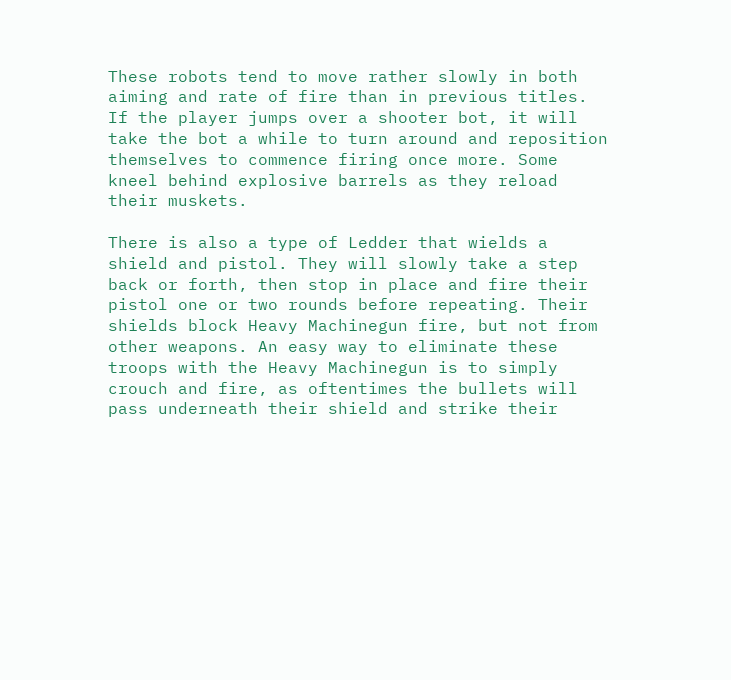These robots tend to move rather slowly in both aiming and rate of fire than in previous titles. If the player jumps over a shooter bot, it will take the bot a while to turn around and reposition themselves to commence firing once more. Some kneel behind explosive barrels as they reload their muskets.

There is also a type of Ledder that wields a shield and pistol. They will slowly take a step back or forth, then stop in place and fire their pistol one or two rounds before repeating. Their shields block Heavy Machinegun fire, but not from other weapons. An easy way to eliminate these troops with the Heavy Machinegun is to simply crouch and fire, as oftentimes the bullets will pass underneath their shield and strike their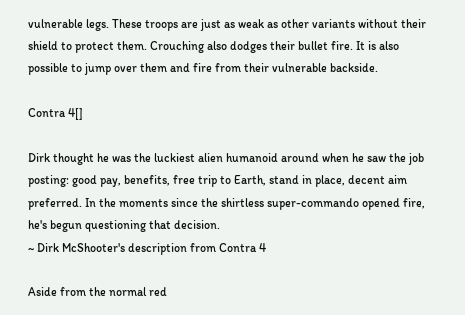vulnerable legs. These troops are just as weak as other variants without their shield to protect them. Crouching also dodges their bullet fire. It is also possible to jump over them and fire from their vulnerable backside.

Contra 4[]

Dirk thought he was the luckiest alien humanoid around when he saw the job posting: good pay, benefits, free trip to Earth, stand in place, decent aim preferred. In the moments since the shirtless super-commando opened fire, he's begun questioning that decision.
~ Dirk McShooter's description from Contra 4

Aside from the normal red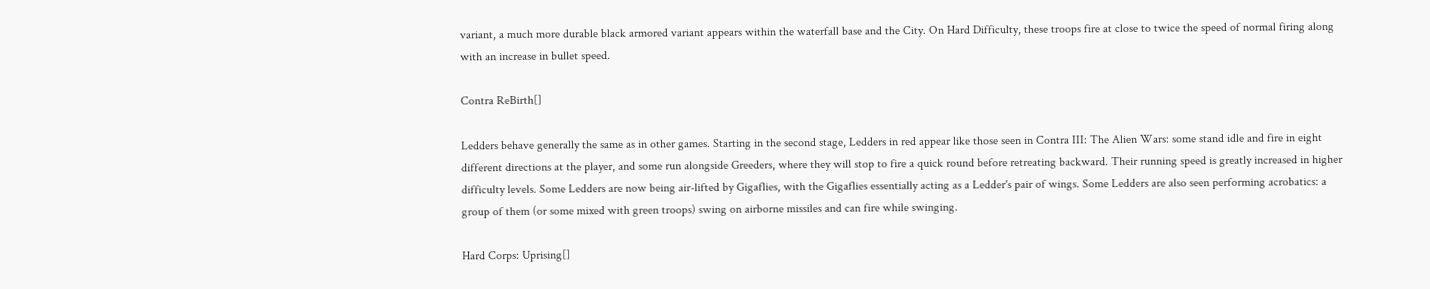variant, a much more durable black armored variant appears within the waterfall base and the City. On Hard Difficulty, these troops fire at close to twice the speed of normal firing along with an increase in bullet speed.

Contra ReBirth[]

Ledders behave generally the same as in other games. Starting in the second stage, Ledders in red appear like those seen in Contra III: The Alien Wars: some stand idle and fire in eight different directions at the player, and some run alongside Greeders, where they will stop to fire a quick round before retreating backward. Their running speed is greatly increased in higher difficulty levels. Some Ledders are now being air-lifted by Gigaflies, with the Gigaflies essentially acting as a Ledder's pair of wings. Some Ledders are also seen performing acrobatics: a group of them (or some mixed with green troops) swing on airborne missiles and can fire while swinging.

Hard Corps: Uprising[]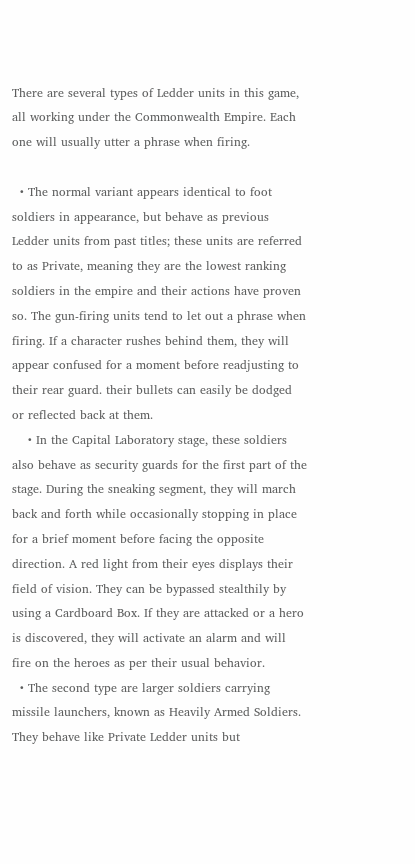There are several types of Ledder units in this game, all working under the Commonwealth Empire. Each one will usually utter a phrase when firing.

  • The normal variant appears identical to foot soldiers in appearance, but behave as previous Ledder units from past titles; these units are referred to as Private, meaning they are the lowest ranking soldiers in the empire and their actions have proven so. The gun-firing units tend to let out a phrase when firing. If a character rushes behind them, they will appear confused for a moment before readjusting to their rear guard. their bullets can easily be dodged or reflected back at them.
    • In the Capital Laboratory stage, these soldiers also behave as security guards for the first part of the stage. During the sneaking segment, they will march back and forth while occasionally stopping in place for a brief moment before facing the opposite direction. A red light from their eyes displays their field of vision. They can be bypassed stealthily by using a Cardboard Box. If they are attacked or a hero is discovered, they will activate an alarm and will fire on the heroes as per their usual behavior.
  • The second type are larger soldiers carrying missile launchers, known as Heavily Armed Soldiers. They behave like Private Ledder units but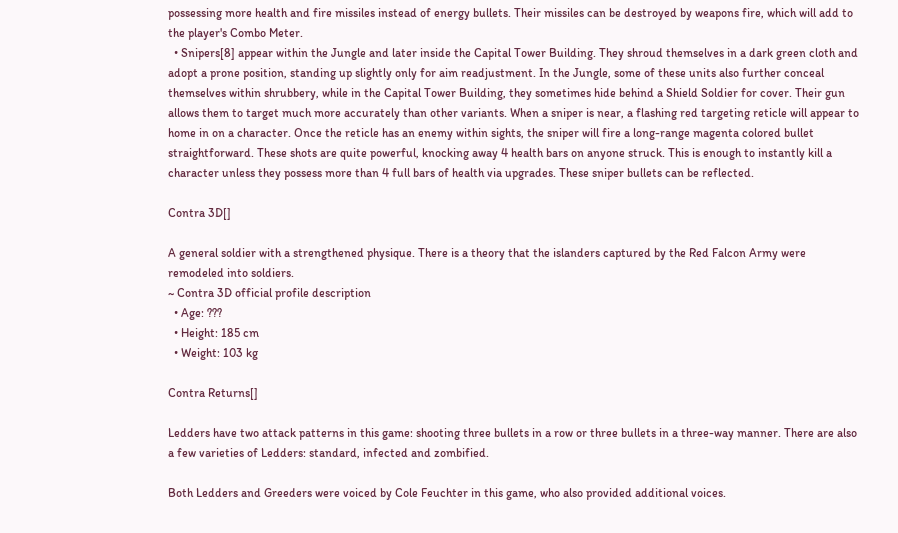possessing more health and fire missiles instead of energy bullets. Their missiles can be destroyed by weapons fire, which will add to the player's Combo Meter.
  • Snipers[8] appear within the Jungle and later inside the Capital Tower Building. They shroud themselves in a dark green cloth and adopt a prone position, standing up slightly only for aim readjustment. In the Jungle, some of these units also further conceal themselves within shrubbery, while in the Capital Tower Building, they sometimes hide behind a Shield Soldier for cover. Their gun allows them to target much more accurately than other variants. When a sniper is near, a flashing red targeting reticle will appear to home in on a character. Once the reticle has an enemy within sights, the sniper will fire a long-range magenta colored bullet straightforward. These shots are quite powerful, knocking away 4 health bars on anyone struck. This is enough to instantly kill a character unless they possess more than 4 full bars of health via upgrades. These sniper bullets can be reflected.

Contra 3D[]

A general soldier with a strengthened physique. There is a theory that the islanders captured by the Red Falcon Army were remodeled into soldiers.
~ Contra 3D official profile description
  • Age: ???
  • Height: 185 cm
  • Weight: 103 kg

Contra Returns[]

Ledders have two attack patterns in this game: shooting three bullets in a row or three bullets in a three-way manner. There are also a few varieties of Ledders: standard, infected and zombified.

Both Ledders and Greeders were voiced by Cole Feuchter in this game, who also provided additional voices.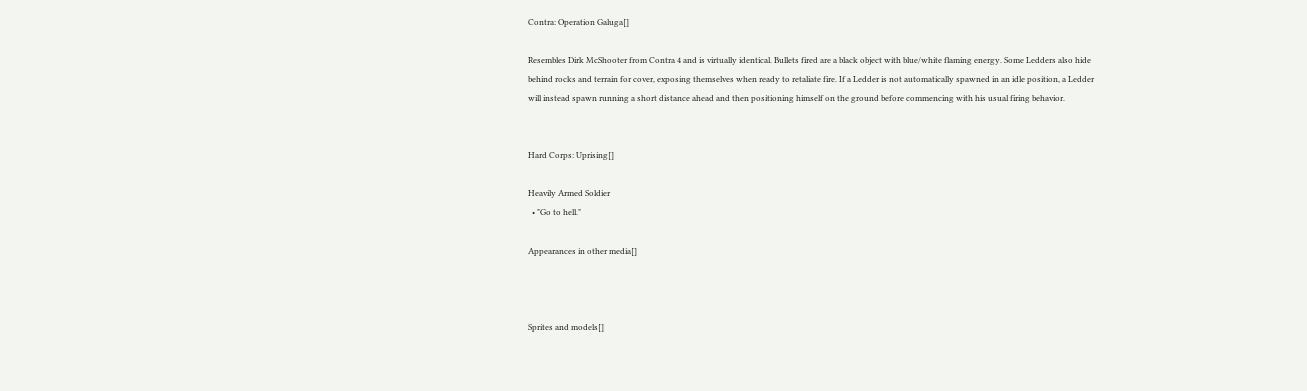Contra: Operation Galuga[]

Resembles Dirk McShooter from Contra 4 and is virtually identical. Bullets fired are a black object with blue/white flaming energy. Some Ledders also hide behind rocks and terrain for cover, exposing themselves when ready to retaliate fire. If a Ledder is not automatically spawned in an idle position, a Ledder will instead spawn running a short distance ahead and then positioning himself on the ground before commencing with his usual firing behavior.


Hard Corps: Uprising[]

Heavily Armed Soldier
  • "Go to hell."

Appearances in other media[]



Sprites and models[]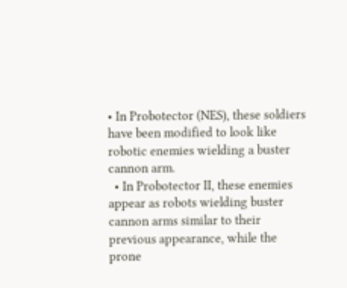• In Probotector (NES), these soldiers have been modified to look like robotic enemies wielding a buster cannon arm.
  • In Probotector II, these enemies appear as robots wielding buster cannon arms similar to their previous appearance, while the prone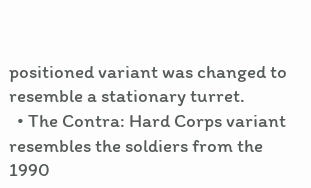positioned variant was changed to resemble a stationary turret.
  • The Contra: Hard Corps variant resembles the soldiers from the 1990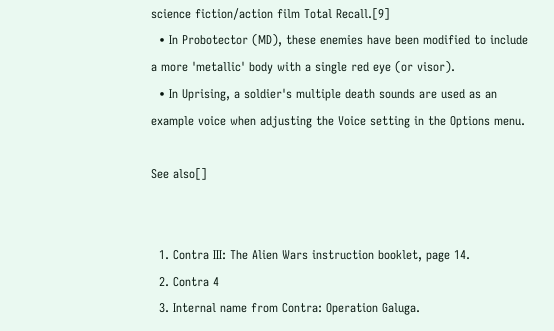science fiction/action film Total Recall.[9]
  • In Probotector (MD), these enemies have been modified to include a more 'metallic' body with a single red eye (or visor).
  • In Uprising, a soldier's multiple death sounds are used as an example voice when adjusting the Voice setting in the Options menu.

See also[]


  1. Contra III: The Alien Wars instruction booklet, page 14.
  2. Contra 4
  3. Internal name from Contra: Operation Galuga.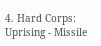4. Hard Corps: Uprising - Missile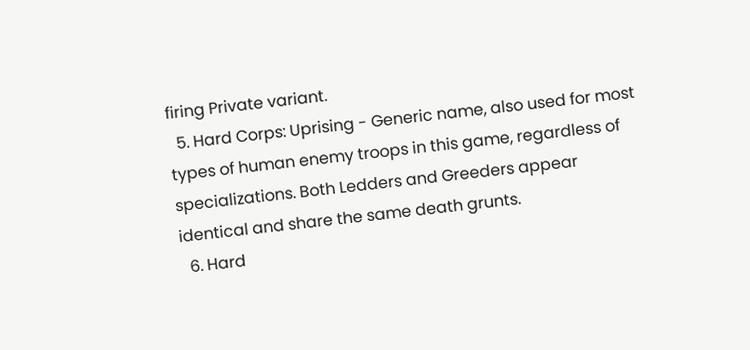firing Private variant.
  5. Hard Corps: Uprising - Generic name, also used for most types of human enemy troops in this game, regardless of specializations. Both Ledders and Greeders appear identical and share the same death grunts.
  6. Hard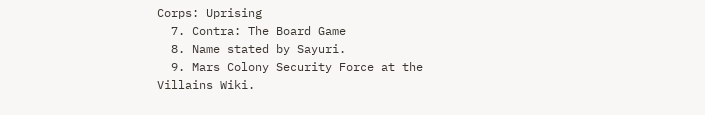Corps: Uprising
  7. Contra: The Board Game
  8. Name stated by Sayuri.
  9. Mars Colony Security Force at the Villains Wiki.